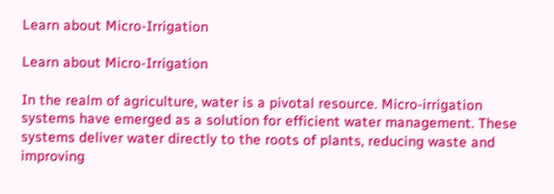Learn about Micro-Irrigation

Learn about Micro-Irrigation

In the realm of agriculture, water is a pivotal resource. Micro-irrigation systems have emerged as a solution for efficient water management. These systems deliver water directly to the roots of plants, reducing waste and improving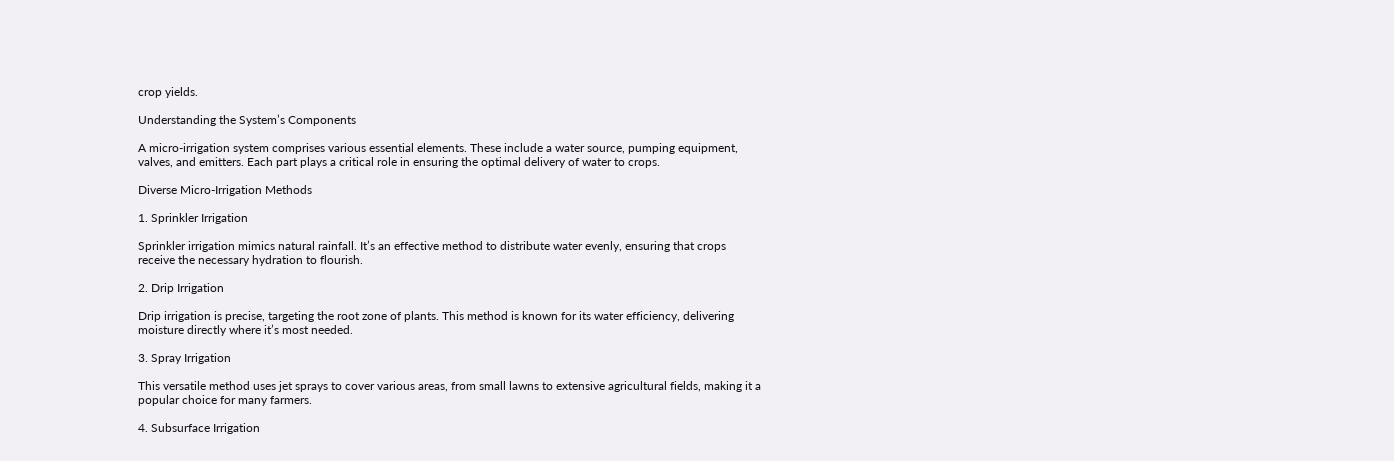crop yields.

Understanding the System’s Components

A micro-irrigation system comprises various essential elements. These include a water source, pumping equipment, valves, and emitters. Each part plays a critical role in ensuring the optimal delivery of water to crops.

Diverse Micro-Irrigation Methods

1. Sprinkler Irrigation

Sprinkler irrigation mimics natural rainfall. It’s an effective method to distribute water evenly, ensuring that crops receive the necessary hydration to flourish.

2. Drip Irrigation

Drip irrigation is precise, targeting the root zone of plants. This method is known for its water efficiency, delivering moisture directly where it’s most needed.

3. Spray Irrigation

This versatile method uses jet sprays to cover various areas, from small lawns to extensive agricultural fields, making it a popular choice for many farmers.

4. Subsurface Irrigation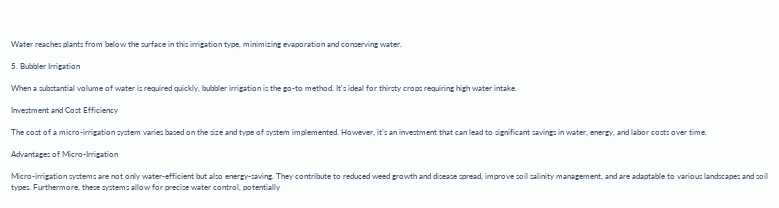Water reaches plants from below the surface in this irrigation type, minimizing evaporation and conserving water.

5. Bubbler Irrigation

When a substantial volume of water is required quickly, bubbler irrigation is the go-to method. It’s ideal for thirsty crops requiring high water intake.

Investment and Cost Efficiency

The cost of a micro-irrigation system varies based on the size and type of system implemented. However, it’s an investment that can lead to significant savings in water, energy, and labor costs over time.

Advantages of Micro-Irrigation

Micro-irrigation systems are not only water-efficient but also energy-saving. They contribute to reduced weed growth and disease spread, improve soil salinity management, and are adaptable to various landscapes and soil types. Furthermore, these systems allow for precise water control, potentially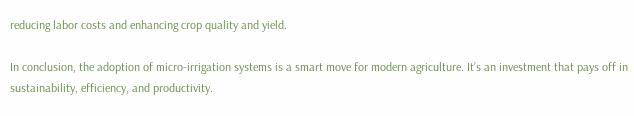reducing labor costs and enhancing crop quality and yield.

In conclusion, the adoption of micro-irrigation systems is a smart move for modern agriculture. It’s an investment that pays off in sustainability, efficiency, and productivity.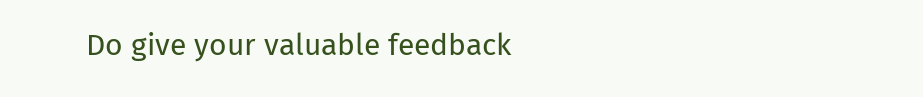Do give your valuable feedback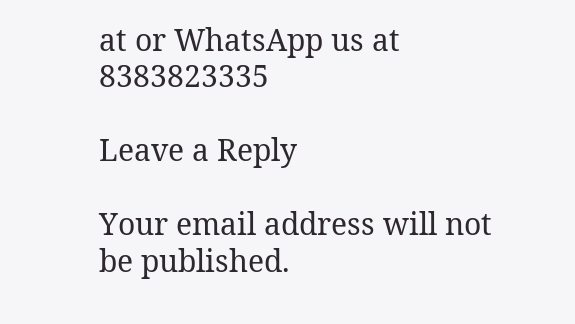at or WhatsApp us at 8383823335

Leave a Reply

Your email address will not be published.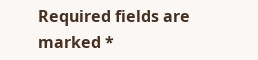Required fields are marked *